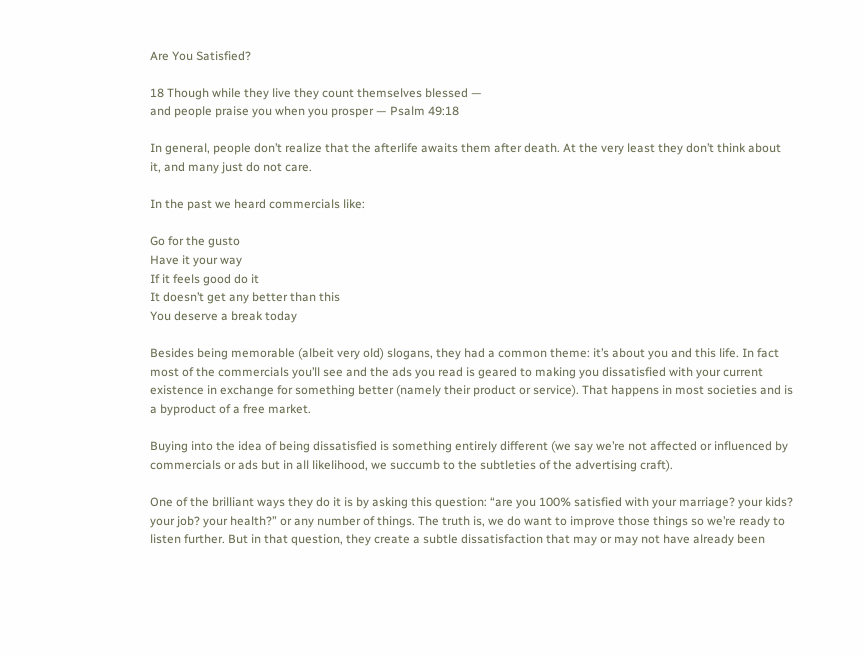Are You Satisfied?

18 Though while they live they count themselves blessed —
and people praise you when you prosper — Psalm 49:18

In general, people don’t realize that the afterlife awaits them after death. At the very least they don’t think about it, and many just do not care.

In the past we heard commercials like:

Go for the gusto
Have it your way
If it feels good do it
It doesn’t get any better than this
You deserve a break today

Besides being memorable (albeit very old) slogans, they had a common theme: it’s about you and this life. In fact most of the commercials you’ll see and the ads you read is geared to making you dissatisfied with your current existence in exchange for something better (namely their product or service). That happens in most societies and is a byproduct of a free market.

Buying into the idea of being dissatisfied is something entirely different (we say we’re not affected or influenced by commercials or ads but in all likelihood, we succumb to the subtleties of the advertising craft).

One of the brilliant ways they do it is by asking this question: “are you 100% satisfied with your marriage? your kids? your job? your health?” or any number of things. The truth is, we do want to improve those things so we’re ready to listen further. But in that question, they create a subtle dissatisfaction that may or may not have already been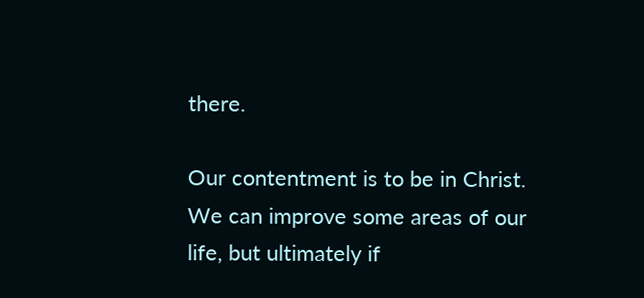there.

Our contentment is to be in Christ. We can improve some areas of our life, but ultimately if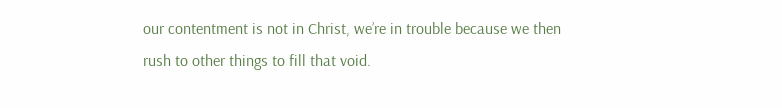our contentment is not in Christ, we’re in trouble because we then rush to other things to fill that void.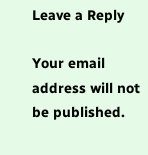Leave a Reply

Your email address will not be published.